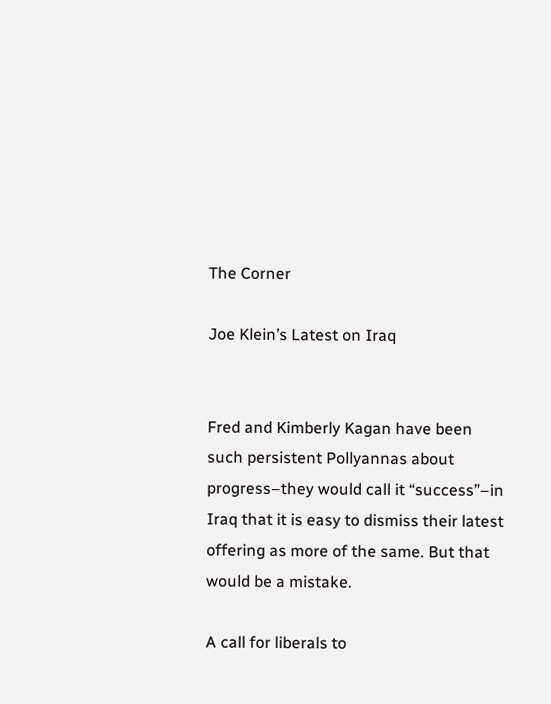The Corner

Joe Klein’s Latest on Iraq


Fred and Kimberly Kagan have been such persistent Pollyannas about progress–they would call it “success”–in Iraq that it is easy to dismiss their latest offering as more of the same. But that would be a mistake.

A call for liberals to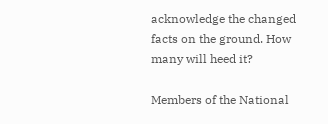acknowledge the changed facts on the ground. How many will heed it?

Members of the National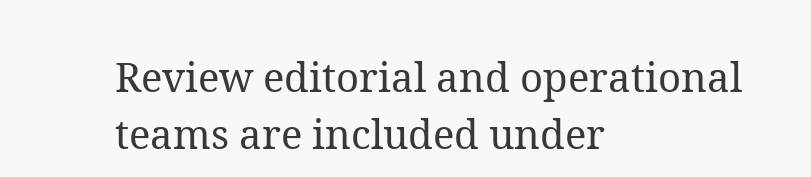Review editorial and operational teams are included under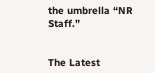the umbrella “NR Staff.”


The Latest